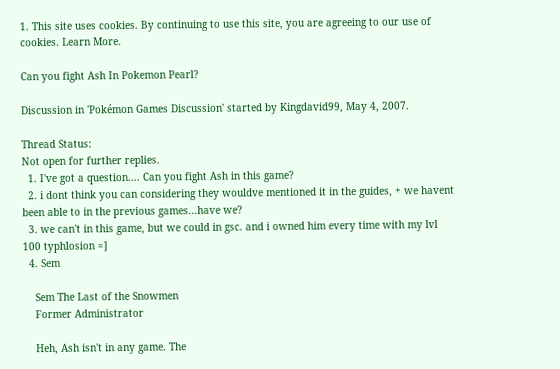1. This site uses cookies. By continuing to use this site, you are agreeing to our use of cookies. Learn More.

Can you fight Ash In Pokemon Pearl?

Discussion in 'Pokémon Games Discussion' started by Kingdavid99, May 4, 2007.

Thread Status:
Not open for further replies.
  1. I've got a question.... Can you fight Ash in this game?
  2. i dont think you can considering they wouldve mentioned it in the guides, + we havent been able to in the previous games...have we?
  3. we can't in this game, but we could in gsc. and i owned him every time with my lvl 100 typhlosion =]
  4. Sem

    Sem The Last of the Snowmen
    Former Administrator

    Heh, Ash isn't in any game. The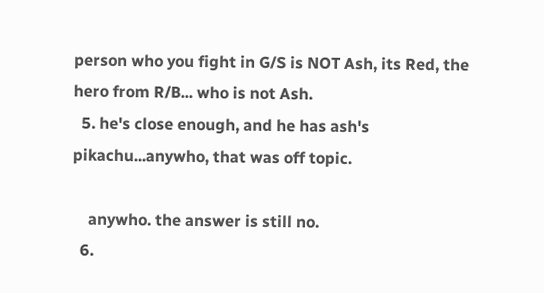person who you fight in G/S is NOT Ash, its Red, the hero from R/B... who is not Ash.
  5. he's close enough, and he has ash's pikachu...anywho, that was off topic.

    anywho. the answer is still no.
  6.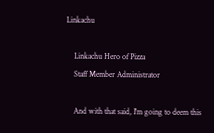Linkachu

    Linkachu Hero of Pizza
    Staff Member Administrator

    And with that said, I'm going to deem this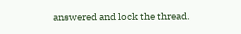answered and lock the thread.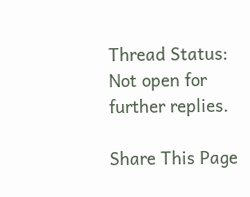Thread Status:
Not open for further replies.

Share This Page